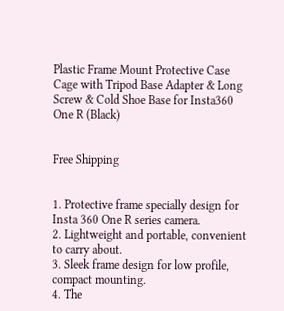Plastic Frame Mount Protective Case Cage with Tripod Base Adapter & Long Screw & Cold Shoe Base for Insta360 One R (Black)


Free Shipping


1. Protective frame specially design for Insta 360 One R series camera.
2. Lightweight and portable, convenient to carry about.
3. Sleek frame design for low profile, compact mounting.
4. The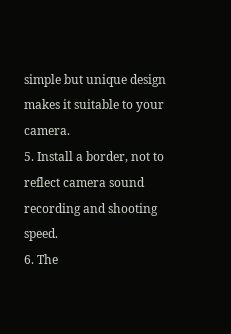simple but unique design makes it suitable to your camera.
5. Install a border, not to reflect camera sound recording and shooting speed.
6. The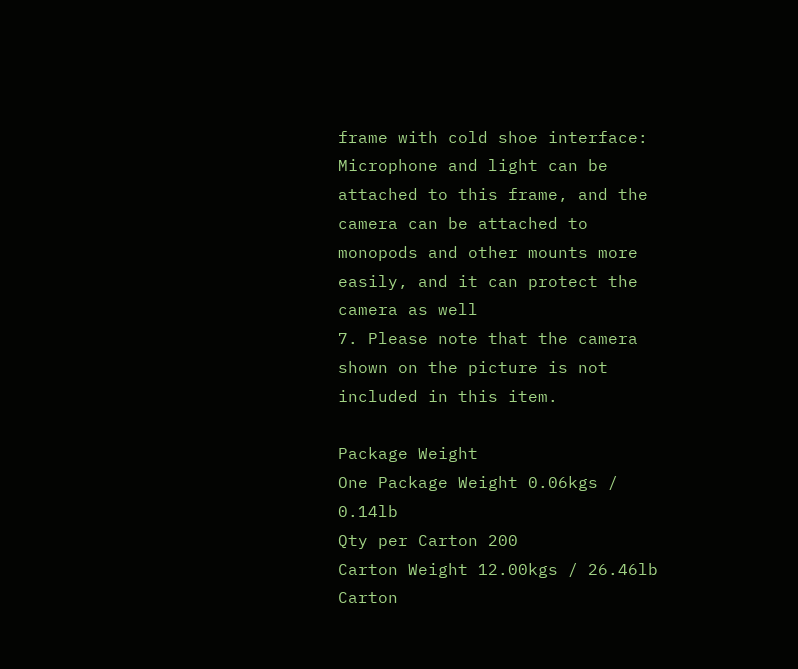frame with cold shoe interface: Microphone and light can be attached to this frame, and the camera can be attached to monopods and other mounts more easily, and it can protect the camera as well
7. Please note that the camera shown on the picture is not included in this item.

Package Weight
One Package Weight 0.06kgs / 0.14lb
Qty per Carton 200
Carton Weight 12.00kgs / 26.46lb
Carton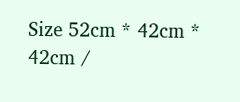Size 52cm * 42cm * 42cm /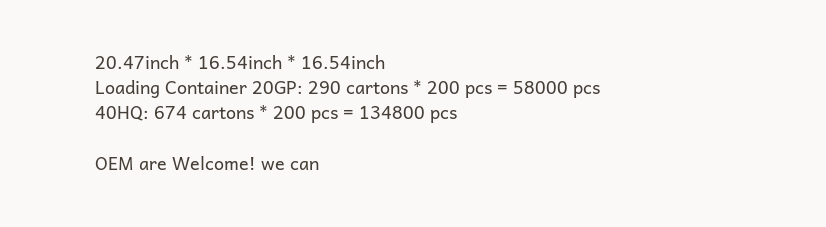20.47inch * 16.54inch * 16.54inch
Loading Container 20GP: 290 cartons * 200 pcs = 58000 pcs
40HQ: 674 cartons * 200 pcs = 134800 pcs

OEM are Welcome! we can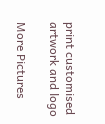print customised artwork and logo

More Pictures